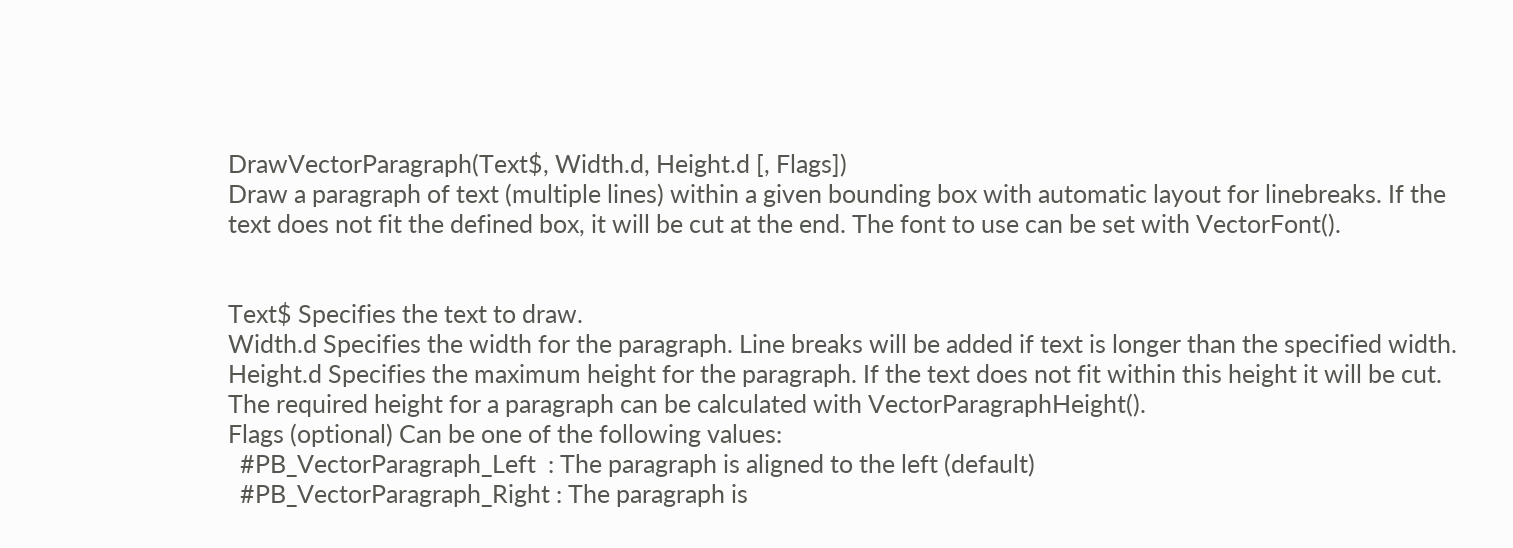DrawVectorParagraph(Text$, Width.d, Height.d [, Flags])
Draw a paragraph of text (multiple lines) within a given bounding box with automatic layout for linebreaks. If the text does not fit the defined box, it will be cut at the end. The font to use can be set with VectorFont().


Text$ Specifies the text to draw.
Width.d Specifies the width for the paragraph. Line breaks will be added if text is longer than the specified width.
Height.d Specifies the maximum height for the paragraph. If the text does not fit within this height it will be cut. The required height for a paragraph can be calculated with VectorParagraphHeight().
Flags (optional) Can be one of the following values:
  #PB_VectorParagraph_Left  : The paragraph is aligned to the left (default)
  #PB_VectorParagraph_Right : The paragraph is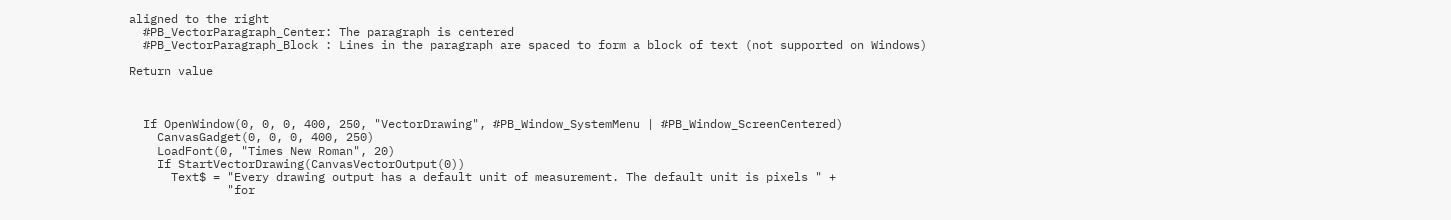aligned to the right
  #PB_VectorParagraph_Center: The paragraph is centered
  #PB_VectorParagraph_Block : Lines in the paragraph are spaced to form a block of text (not supported on Windows)

Return value



  If OpenWindow(0, 0, 0, 400, 250, "VectorDrawing", #PB_Window_SystemMenu | #PB_Window_ScreenCentered)
    CanvasGadget(0, 0, 0, 400, 250)
    LoadFont(0, "Times New Roman", 20)
    If StartVectorDrawing(CanvasVectorOutput(0))
      Text$ = "Every drawing output has a default unit of measurement. The default unit is pixels " +
              "for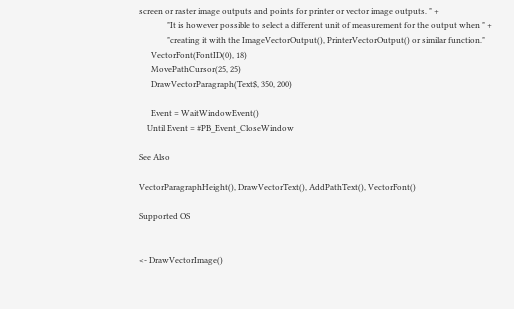screen or raster image outputs and points for printer or vector image outputs. " +
              "It is however possible to select a different unit of measurement for the output when " +
              "creating it with the ImageVectorOutput(), PrinterVectorOutput() or similar function."
      VectorFont(FontID(0), 18)
      MovePathCursor(25, 25)
      DrawVectorParagraph(Text$, 350, 200)

      Event = WaitWindowEvent()
    Until Event = #PB_Event_CloseWindow

See Also

VectorParagraphHeight(), DrawVectorText(), AddPathText(), VectorFont()

Supported OS


<- DrawVectorImage()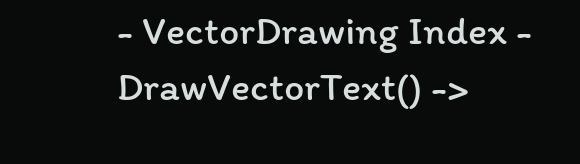- VectorDrawing Index - DrawVectorText() ->